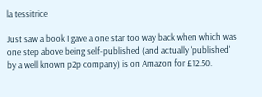la tessitrice

Just saw a book I gave a one star too way back when which was one step above being self-published (and actually 'published' by a well known p2p company) is on Amazon for £12.50.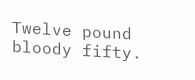Twelve pound bloody fifty.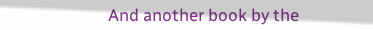And another book by the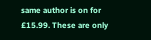same author is on for £15.99. These are only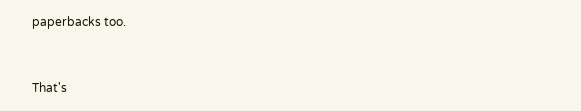paperbacks too.


That's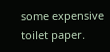some expensive toilet paper.